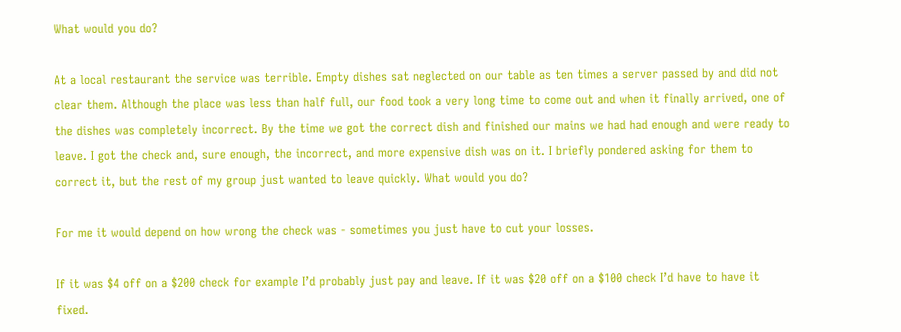What would you do?

At a local restaurant the service was terrible. Empty dishes sat neglected on our table as ten times a server passed by and did not clear them. Although the place was less than half full, our food took a very long time to come out and when it finally arrived, one of the dishes was completely incorrect. By the time we got the correct dish and finished our mains we had had enough and were ready to leave. I got the check and, sure enough, the incorrect, and more expensive dish was on it. I briefly pondered asking for them to correct it, but the rest of my group just wanted to leave quickly. What would you do?

For me it would depend on how wrong the check was - sometimes you just have to cut your losses.

If it was $4 off on a $200 check for example I’d probably just pay and leave. If it was $20 off on a $100 check I’d have to have it fixed.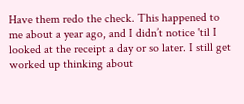Have them redo the check. This happened to me about a year ago, and I didn’t notice 'til I looked at the receipt a day or so later. I still get worked up thinking about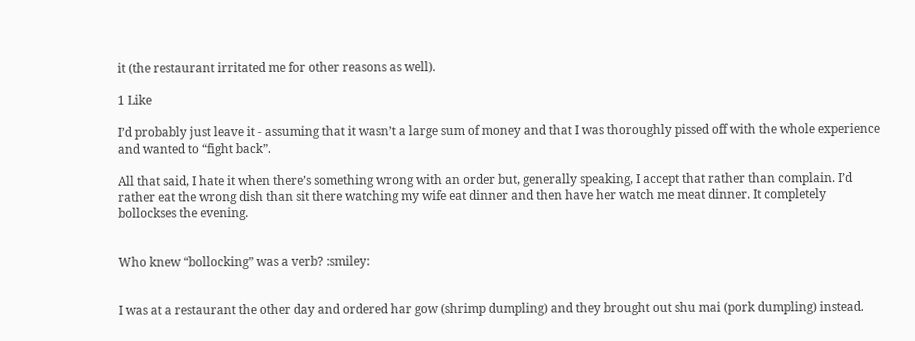it (the restaurant irritated me for other reasons as well).

1 Like

I’d probably just leave it - assuming that it wasn’t a large sum of money and that I was thoroughly pissed off with the whole experience and wanted to “fight back”.

All that said, I hate it when there’s something wrong with an order but, generally speaking, I accept that rather than complain. I’d rather eat the wrong dish than sit there watching my wife eat dinner and then have her watch me meat dinner. It completely bollockses the evening.


Who knew “bollocking” was a verb? :smiley:


I was at a restaurant the other day and ordered har gow (shrimp dumpling) and they brought out shu mai (pork dumpling) instead.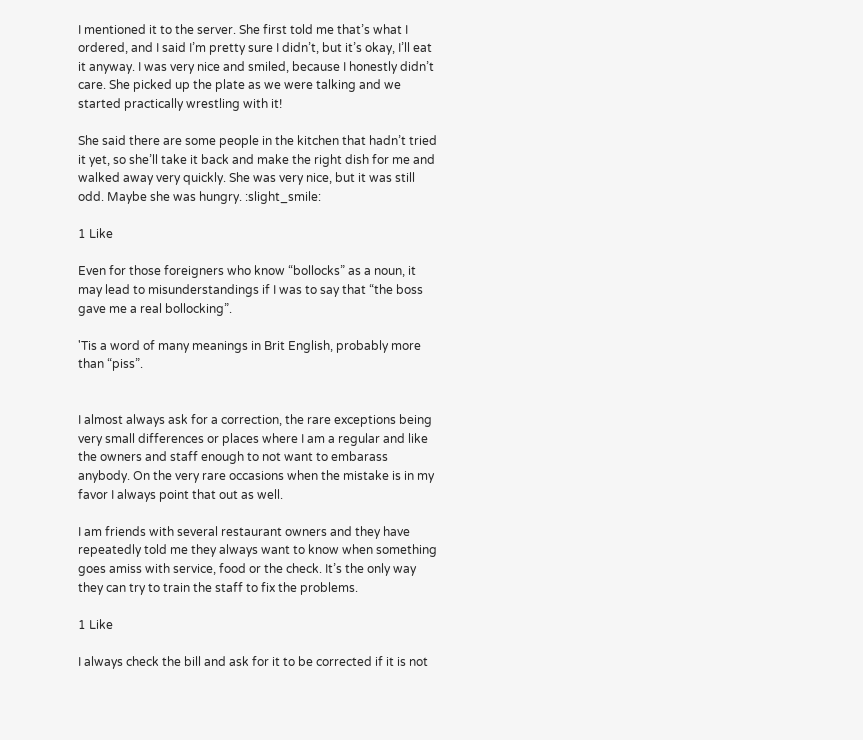I mentioned it to the server. She first told me that’s what I ordered, and I said I’m pretty sure I didn’t, but it’s okay, I’ll eat it anyway. I was very nice and smiled, because I honestly didn’t care. She picked up the plate as we were talking and we started practically wrestling with it!

She said there are some people in the kitchen that hadn’t tried it yet, so she’ll take it back and make the right dish for me and walked away very quickly. She was very nice, but it was still odd. Maybe she was hungry. :slight_smile:

1 Like

Even for those foreigners who know “bollocks” as a noun, it may lead to misunderstandings if I was to say that “the boss gave me a real bollocking”.

'Tis a word of many meanings in Brit English, probably more than “piss”.


I almost always ask for a correction, the rare exceptions being very small differences or places where I am a regular and like the owners and staff enough to not want to embarass anybody. On the very rare occasions when the mistake is in my favor I always point that out as well.

I am friends with several restaurant owners and they have repeatedly told me they always want to know when something goes amiss with service, food or the check. It’s the only way they can try to train the staff to fix the problems.

1 Like

I always check the bill and ask for it to be corrected if it is not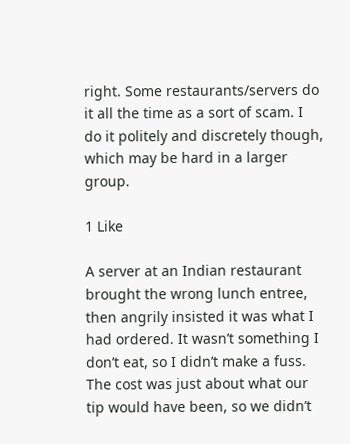right. Some restaurants/servers do it all the time as a sort of scam. I do it politely and discretely though, which may be hard in a larger group.

1 Like

A server at an Indian restaurant brought the wrong lunch entree, then angrily insisted it was what I had ordered. It wasn’t something I don’t eat, so I didn’t make a fuss. The cost was just about what our tip would have been, so we didn’t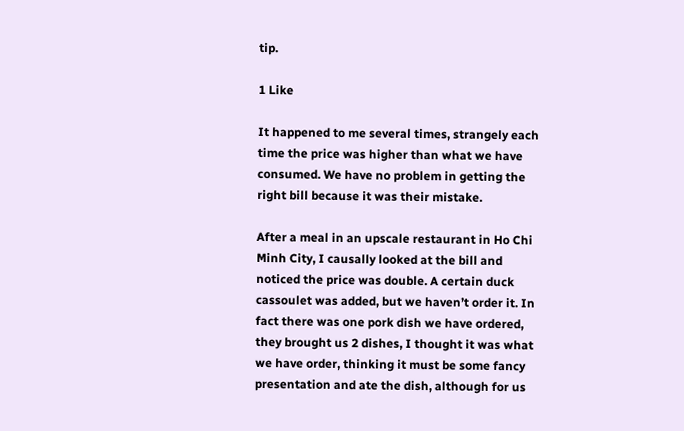tip.

1 Like

It happened to me several times, strangely each time the price was higher than what we have consumed. We have no problem in getting the right bill because it was their mistake.

After a meal in an upscale restaurant in Ho Chi Minh City, I causally looked at the bill and noticed the price was double. A certain duck cassoulet was added, but we haven’t order it. In fact there was one pork dish we have ordered, they brought us 2 dishes, I thought it was what we have order, thinking it must be some fancy presentation and ate the dish, although for us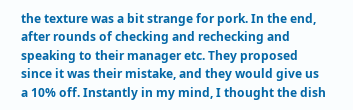the texture was a bit strange for pork. In the end, after rounds of checking and rechecking and speaking to their manager etc. They proposed since it was their mistake, and they would give us a 10% off. Instantly in my mind, I thought the dish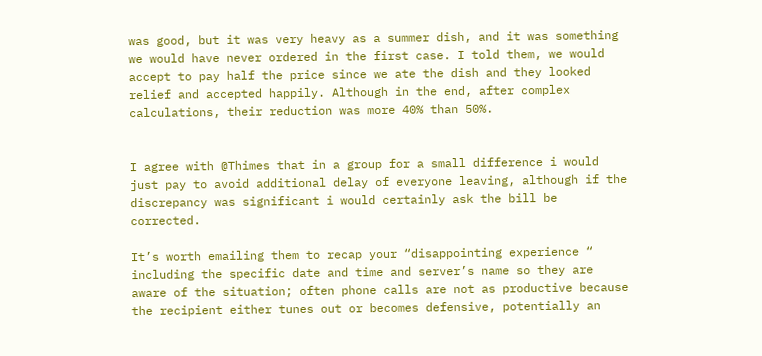was good, but it was very heavy as a summer dish, and it was something we would have never ordered in the first case. I told them, we would accept to pay half the price since we ate the dish and they looked relief and accepted happily. Although in the end, after complex calculations, their reduction was more 40% than 50%.


I agree with @Thimes that in a group for a small difference i would just pay to avoid additional delay of everyone leaving, although if the discrepancy was significant i would certainly ask the bill be corrected.

It’s worth emailing them to recap your “disappointing experience “ including the specific date and time and server’s name so they are aware of the situation; often phone calls are not as productive because the recipient either tunes out or becomes defensive, potentially an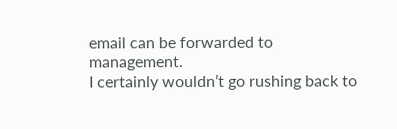email can be forwarded to management.
I certainly wouldn’t go rushing back to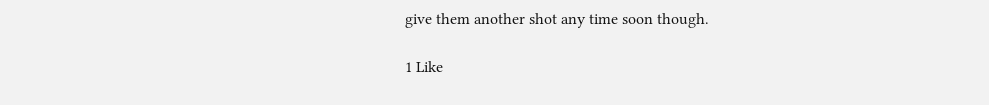give them another shot any time soon though.

1 Like